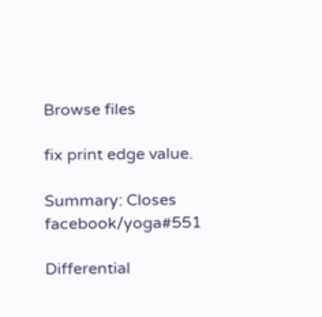Browse files

fix print edge value.

Summary: Closes facebook/yoga#551

Differential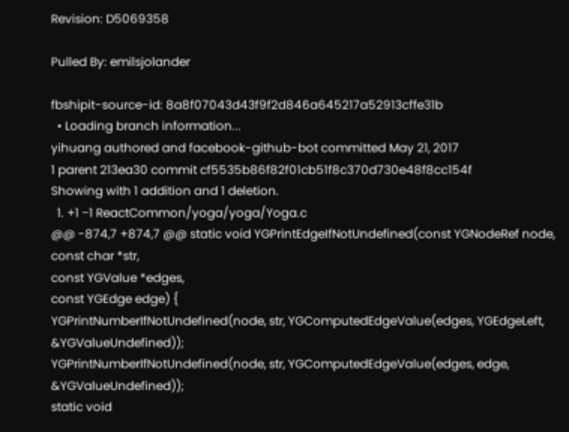Revision: D5069358

Pulled By: emilsjolander

fbshipit-source-id: 8a8f07043d43f9f2d846a645217a52913cffe31b
  • Loading branch information...
yihuang authored and facebook-github-bot committed May 21, 2017
1 parent 213ea30 commit cf5535b86f82f01cb51f8c370d730e48f8cc154f
Showing with 1 addition and 1 deletion.
  1. +1 −1 ReactCommon/yoga/yoga/Yoga.c
@@ -874,7 +874,7 @@ static void YGPrintEdgeIfNotUndefined(const YGNodeRef node,
const char *str,
const YGValue *edges,
const YGEdge edge) {
YGPrintNumberIfNotUndefined(node, str, YGComputedEdgeValue(edges, YGEdgeLeft, &YGValueUndefined));
YGPrintNumberIfNotUndefined(node, str, YGComputedEdgeValue(edges, edge, &YGValueUndefined));
static void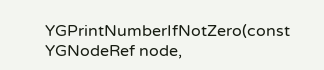YGPrintNumberIfNotZero(const YGNodeRef node,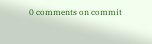0 comments on commit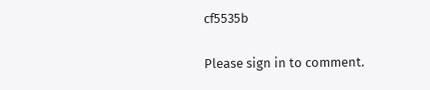cf5535b

Please sign in to comment.